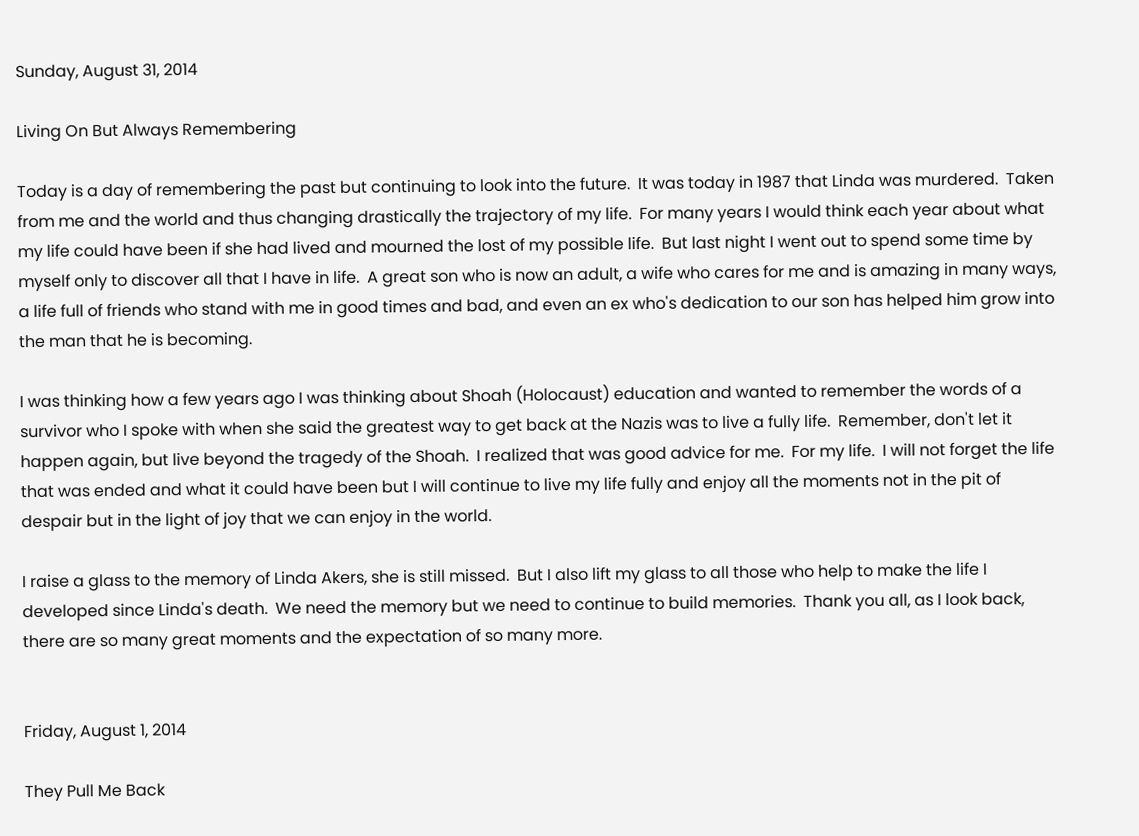Sunday, August 31, 2014

Living On But Always Remembering

Today is a day of remembering the past but continuing to look into the future.  It was today in 1987 that Linda was murdered.  Taken from me and the world and thus changing drastically the trajectory of my life.  For many years I would think each year about what my life could have been if she had lived and mourned the lost of my possible life.  But last night I went out to spend some time by myself only to discover all that I have in life.  A great son who is now an adult, a wife who cares for me and is amazing in many ways, a life full of friends who stand with me in good times and bad, and even an ex who's dedication to our son has helped him grow into the man that he is becoming.

I was thinking how a few years ago I was thinking about Shoah (Holocaust) education and wanted to remember the words of a survivor who I spoke with when she said the greatest way to get back at the Nazis was to live a fully life.  Remember, don't let it happen again, but live beyond the tragedy of the Shoah.  I realized that was good advice for me.  For my life.  I will not forget the life that was ended and what it could have been but I will continue to live my life fully and enjoy all the moments not in the pit of despair but in the light of joy that we can enjoy in the world.

I raise a glass to the memory of Linda Akers, she is still missed.  But I also lift my glass to all those who help to make the life I developed since Linda's death.  We need the memory but we need to continue to build memories.  Thank you all, as I look back, there are so many great moments and the expectation of so many more.


Friday, August 1, 2014

They Pull Me Back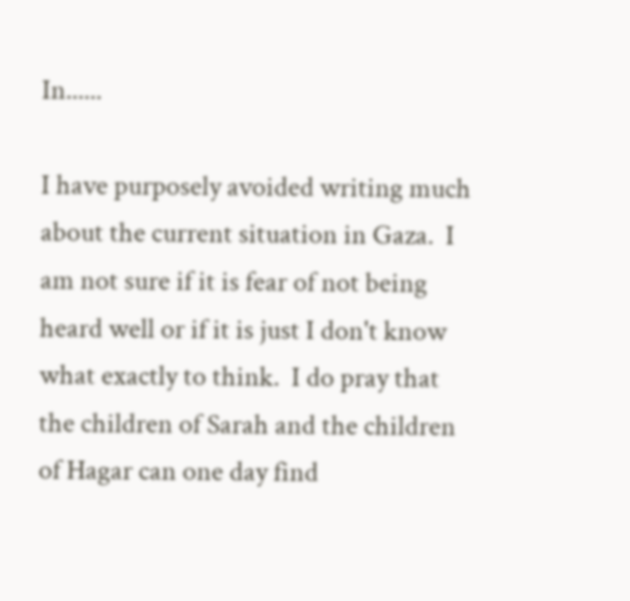In......

I have purposely avoided writing much about the current situation in Gaza.  I am not sure if it is fear of not being heard well or if it is just I don't know what exactly to think.  I do pray that the children of Sarah and the children of Hagar can one day find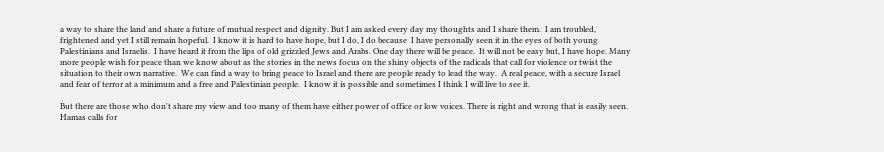a way to share the land and share a future of mutual respect and dignity. But I am asked every day my thoughts and I share them.  I am troubled, frightened and yet I still remain hopeful.  I know it is hard to have hope, but I do, I do because  I have personally seen it in the eyes of both young Palestinians and Israelis.  I have heard it from the lips of old grizzled Jews and Arabs. One day there will be peace.  It will not be easy but, I have hope. Many more people wish for peace than we know about as the stories in the news focus on the shiny objects of the radicals that call for violence or twist the situation to their own narrative.  We can find a way to bring peace to Israel and there are people ready to lead the way.  A real peace, with a secure Israel and fear of terror at a minimum and a free and Palestinian people.  I know it is possible and sometimes I think I will live to see it.

But there are those who don't share my view and too many of them have either power of office or low voices. There is right and wrong that is easily seen.  Hamas calls for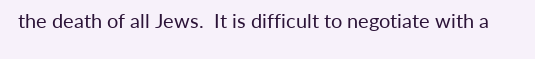the death of all Jews.  It is difficult to negotiate with a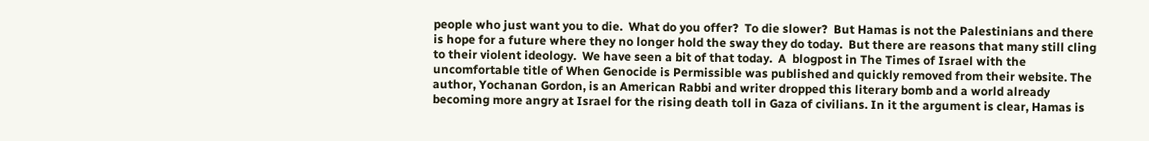people who just want you to die.  What do you offer?  To die slower?  But Hamas is not the Palestinians and there is hope for a future where they no longer hold the sway they do today.  But there are reasons that many still cling to their violent ideology.  We have seen a bit of that today.  A  blogpost in The Times of Israel with the uncomfortable title of When Genocide is Permissible was published and quickly removed from their website. The author, Yochanan Gordon, is an American Rabbi and writer dropped this literary bomb and a world already becoming more angry at Israel for the rising death toll in Gaza of civilians. In it the argument is clear, Hamas is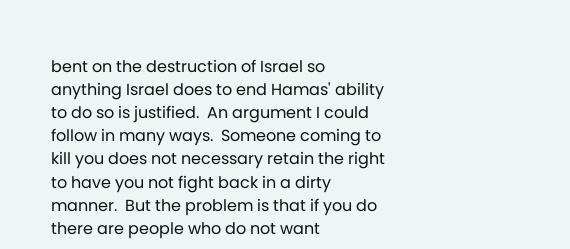bent on the destruction of Israel so anything Israel does to end Hamas' ability to do so is justified.  An argument I could follow in many ways.  Someone coming to kill you does not necessary retain the right to have you not fight back in a dirty manner.  But the problem is that if you do there are people who do not want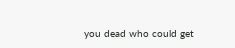you dead who could get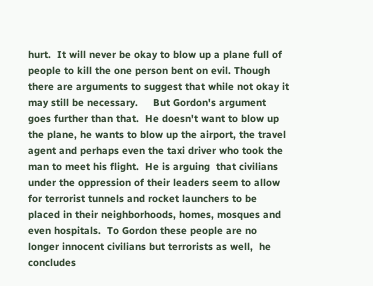hurt.  It will never be okay to blow up a plane full of people to kill the one person bent on evil. Though there are arguments to suggest that while not okay it may still be necessary.     But Gordon's argument goes further than that.  He doesn't want to blow up the plane, he wants to blow up the airport, the travel agent and perhaps even the taxi driver who took the man to meet his flight.  He is arguing  that civilians under the oppression of their leaders seem to allow for terrorist tunnels and rocket launchers to be placed in their neighborhoods, homes, mosques and even hospitals.  To Gordon these people are no longer innocent civilians but terrorists as well,  he concludes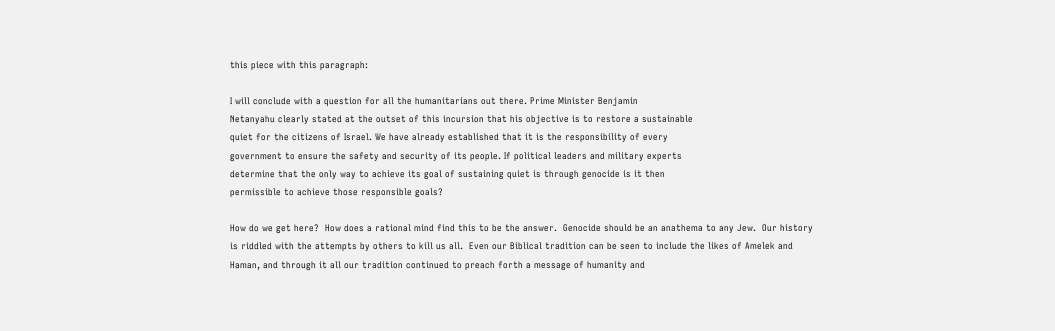this piece with this paragraph:

I will conclude with a question for all the humanitarians out there. Prime Minister Benjamin
Netanyahu clearly stated at the outset of this incursion that his objective is to restore a sustainable
quiet for the citizens of Israel. We have already established that it is the responsibility of every
government to ensure the safety and security of its people. If political leaders and military experts
determine that the only way to achieve its goal of sustaining quiet is through genocide is it then
permissible to achieve those responsible goals?

How do we get here?  How does a rational mind find this to be the answer.  Genocide should be an anathema to any Jew.  Our history is riddled with the attempts by others to kill us all.  Even our Biblical tradition can be seen to include the likes of Amelek and Haman, and through it all our tradition continued to preach forth a message of humanity and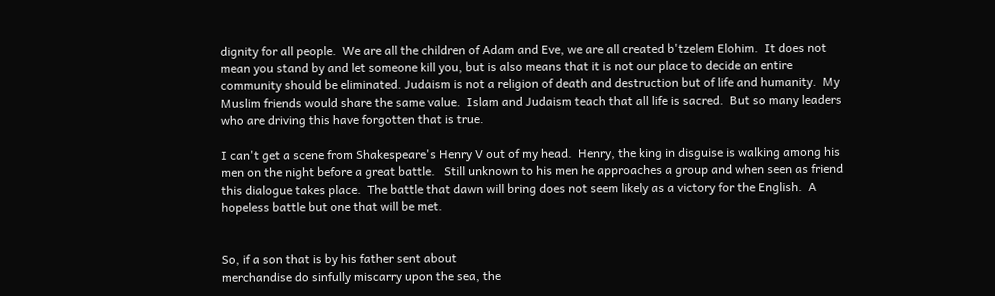dignity for all people.  We are all the children of Adam and Eve, we are all created b'tzelem Elohim.  It does not mean you stand by and let someone kill you, but is also means that it is not our place to decide an entire community should be eliminated. Judaism is not a religion of death and destruction but of life and humanity.  My Muslim friends would share the same value.  Islam and Judaism teach that all life is sacred.  But so many leaders who are driving this have forgotten that is true.

I can't get a scene from Shakespeare's Henry V out of my head.  Henry, the king in disguise is walking among his men on the night before a great battle.   Still unknown to his men he approaches a group and when seen as friend this dialogue takes place.  The battle that dawn will bring does not seem likely as a victory for the English.  A hopeless battle but one that will be met.


So, if a son that is by his father sent about
merchandise do sinfully miscarry upon the sea, the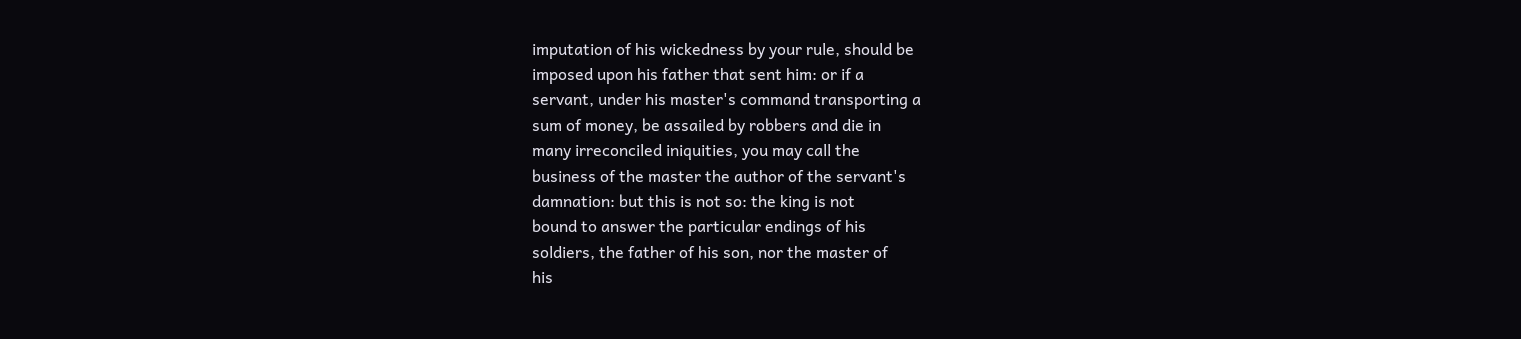imputation of his wickedness by your rule, should be
imposed upon his father that sent him: or if a
servant, under his master's command transporting a
sum of money, be assailed by robbers and die in
many irreconciled iniquities, you may call the
business of the master the author of the servant's
damnation: but this is not so: the king is not
bound to answer the particular endings of his
soldiers, the father of his son, nor the master of
his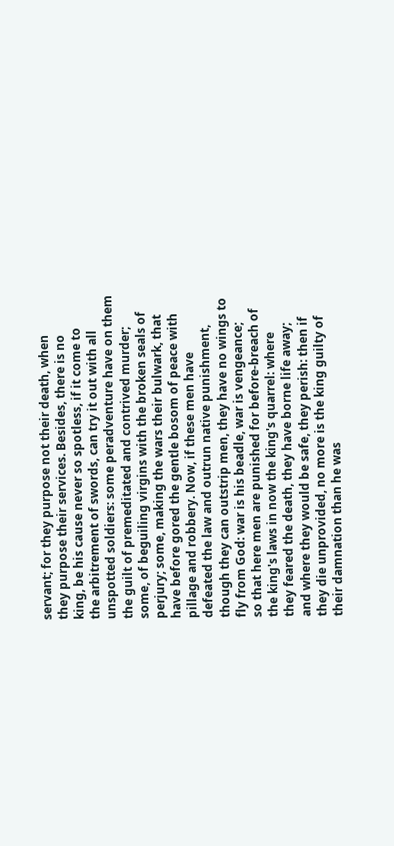servant; for they purpose not their death, when
they purpose their services. Besides, there is no
king, be his cause never so spotless, if it come to
the arbitrement of swords, can try it out with all
unspotted soldiers: some peradventure have on them
the guilt of premeditated and contrived murder;
some, of beguiling virgins with the broken seals of
perjury; some, making the wars their bulwark, that
have before gored the gentle bosom of peace with
pillage and robbery. Now, if these men have
defeated the law and outrun native punishment,
though they can outstrip men, they have no wings to
fly from God: war is his beadle, war is vengeance;
so that here men are punished for before-breach of
the king's laws in now the king's quarrel: where
they feared the death, they have borne life away;
and where they would be safe, they perish: then if
they die unprovided, no more is the king guilty of
their damnation than he was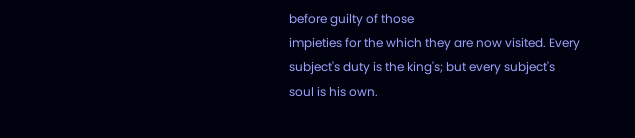before guilty of those
impieties for the which they are now visited. Every
subject's duty is the king's; but every subject's
soul is his own.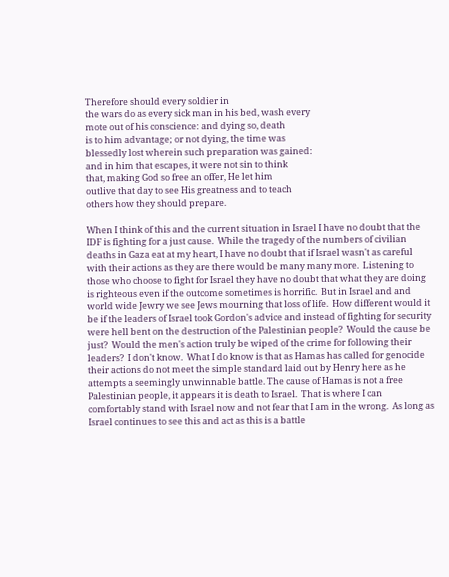Therefore should every soldier in
the wars do as every sick man in his bed, wash every
mote out of his conscience: and dying so, death
is to him advantage; or not dying, the time was
blessedly lost wherein such preparation was gained:
and in him that escapes, it were not sin to think
that, making God so free an offer, He let him
outlive that day to see His greatness and to teach
others how they should prepare.

When I think of this and the current situation in Israel I have no doubt that the IDF is fighting for a just cause.  While the tragedy of the numbers of civilian deaths in Gaza eat at my heart, I have no doubt that if Israel wasn't as careful with their actions as they are there would be many many more.  Listening to those who choose to fight for Israel they have no doubt that what they are doing is righteous even if the outcome sometimes is horrific.  But in Israel and and world wide Jewry we see Jews mourning that loss of life.  How different would it be if the leaders of Israel took Gordon's advice and instead of fighting for security were hell bent on the destruction of the Palestinian people?  Would the cause be just?  Would the men's action truly be wiped of the crime for following their leaders?  I don't know.  What I do know is that as Hamas has called for genocide their actions do not meet the simple standard laid out by Henry here as he attempts a seemingly unwinnable battle. The cause of Hamas is not a free Palestinian people, it appears it is death to Israel.  That is where I can comfortably stand with Israel now and not fear that I am in the wrong.  As long as Israel continues to see this and act as this is a battle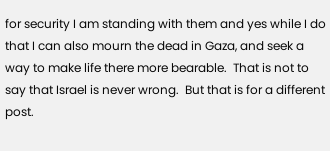for security I am standing with them and yes while I do that I can also mourn the dead in Gaza, and seek a way to make life there more bearable.  That is not to say that Israel is never wrong.  But that is for a different post.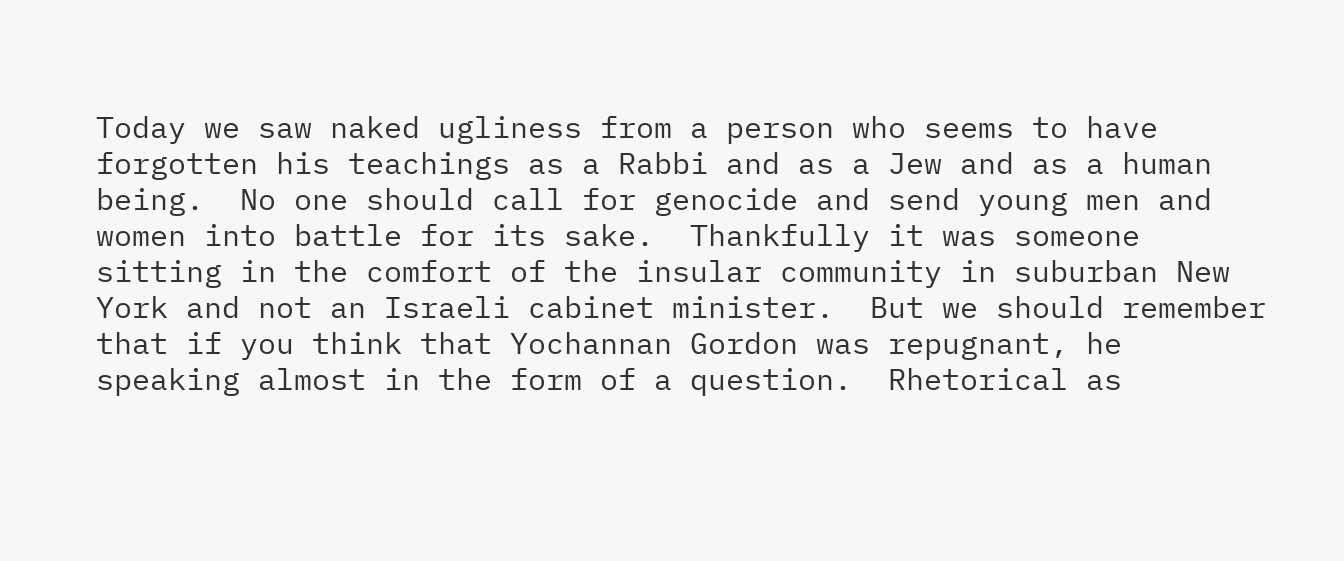Today we saw naked ugliness from a person who seems to have forgotten his teachings as a Rabbi and as a Jew and as a human being.  No one should call for genocide and send young men and women into battle for its sake.  Thankfully it was someone sitting in the comfort of the insular community in suburban New York and not an Israeli cabinet minister.  But we should remember that if you think that Yochannan Gordon was repugnant, he speaking almost in the form of a question.  Rhetorical as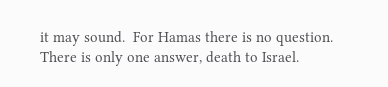it may sound.  For Hamas there is no question.  There is only one answer, death to Israel.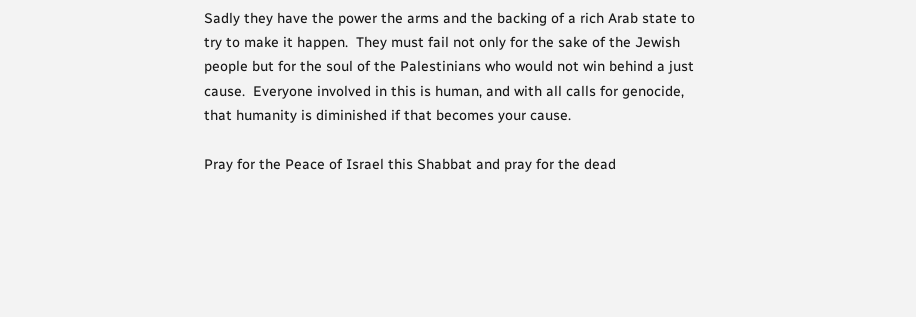Sadly they have the power the arms and the backing of a rich Arab state to try to make it happen.  They must fail not only for the sake of the Jewish people but for the soul of the Palestinians who would not win behind a just cause.  Everyone involved in this is human, and with all calls for genocide, that humanity is diminished if that becomes your cause.

Pray for the Peace of Israel this Shabbat and pray for the dead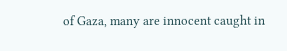of Gaza, many are innocent caught in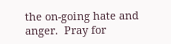the on-going hate and anger.  Pray for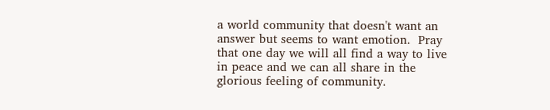a world community that doesn't want an answer but seems to want emotion.  Pray that one day we will all find a way to live in peace and we can all share in the glorious feeling of community.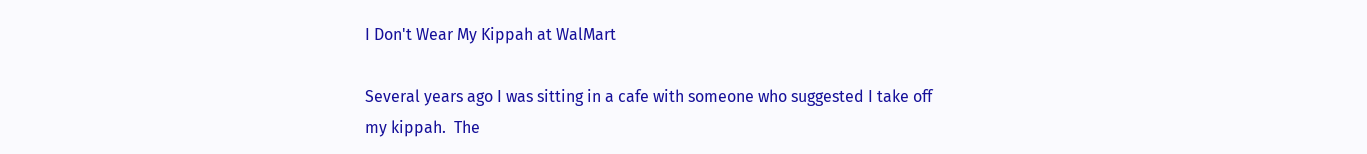I Don't Wear My Kippah at WalMart

Several years ago I was sitting in a cafe with someone who suggested I take off my kippah.  The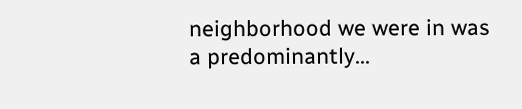neighborhood we were in was a predominantly...